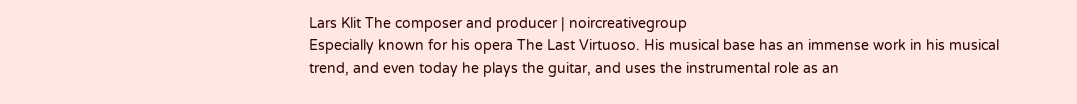Lars Klit The composer and producer | noircreativegroup
Especially known for his opera The Last Virtuoso. His musical base has an immense work in his musical trend, and even today he plays the guitar, and uses the instrumental role as an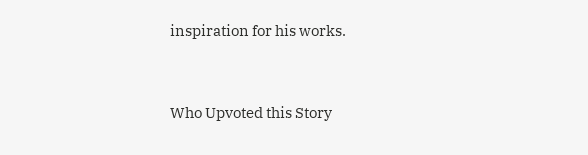inspiration for his works.


Who Upvoted this Story